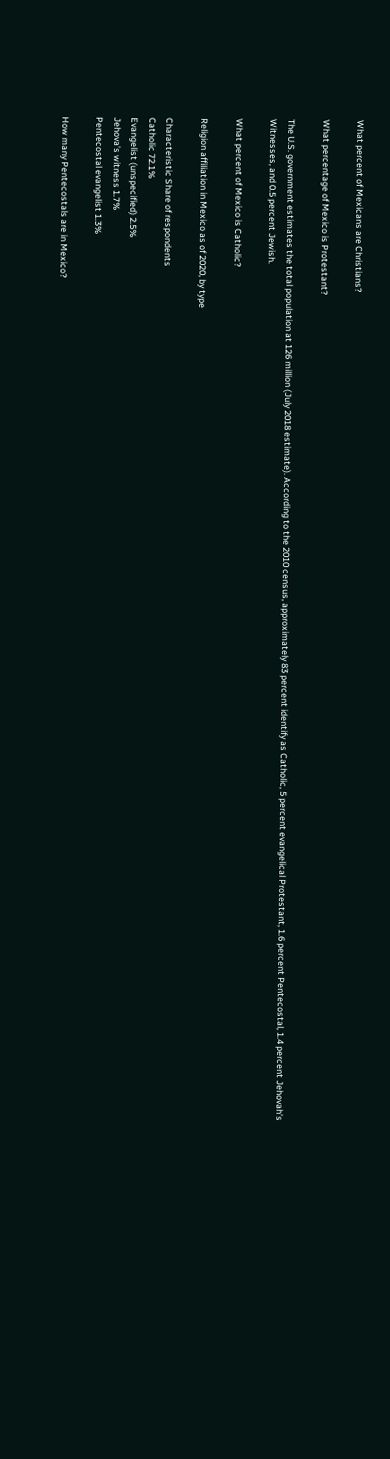What percent of Mexicans are Christians?

What percentage of Mexico is Protestant?

The U.S. government estimates the total population at 126 million (July 2018 estimate). According to the 2010 census, approximately 83 percent identify as Catholic, 5 percent evangelical Protestant, 1.6 percent Pentecostal, 1.4 percent Jehovah’s Witnesses, and 0.5 percent Jewish.

What percent of Mexico is Catholic?

Religion affiliation in Mexico as of 2020, by type

Characteristic Share of respondents
Catholic 72.1%
Evangelist (unspecified) 2.5%
Jehova’s witness 1.7%
Pentecostal evangelist 1.3%

How many Pentecostals are in Mexico?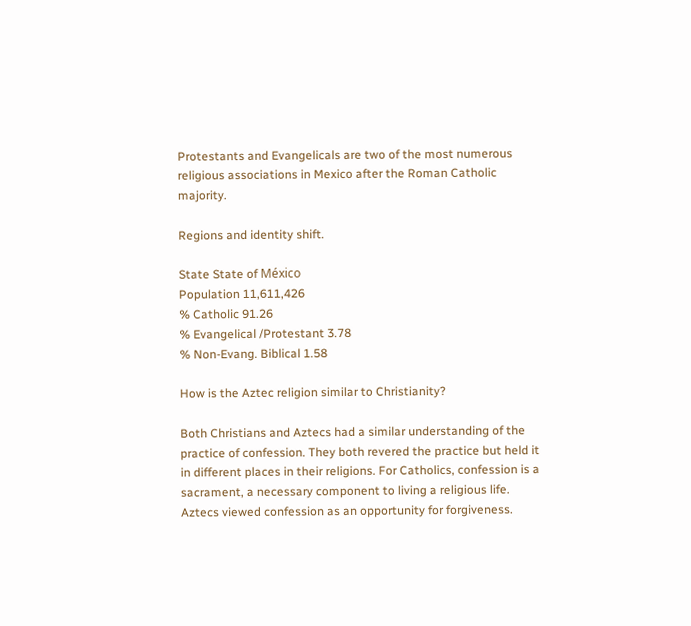Protestants and Evangelicals are two of the most numerous religious associations in Mexico after the Roman Catholic majority.

Regions and identity shift.

State State of México
Population 11,611,426
% Catholic 91.26
% Evangelical /Protestant 3.78
% Non-Evang. Biblical 1.58

How is the Aztec religion similar to Christianity?

Both Christians and Aztecs had a similar understanding of the practice of confession. They both revered the practice but held it in different places in their religions. For Catholics, confession is a sacrament, a necessary component to living a religious life. Aztecs viewed confession as an opportunity for forgiveness.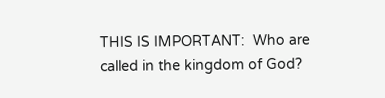THIS IS IMPORTANT:  Who are called in the kingdom of God?